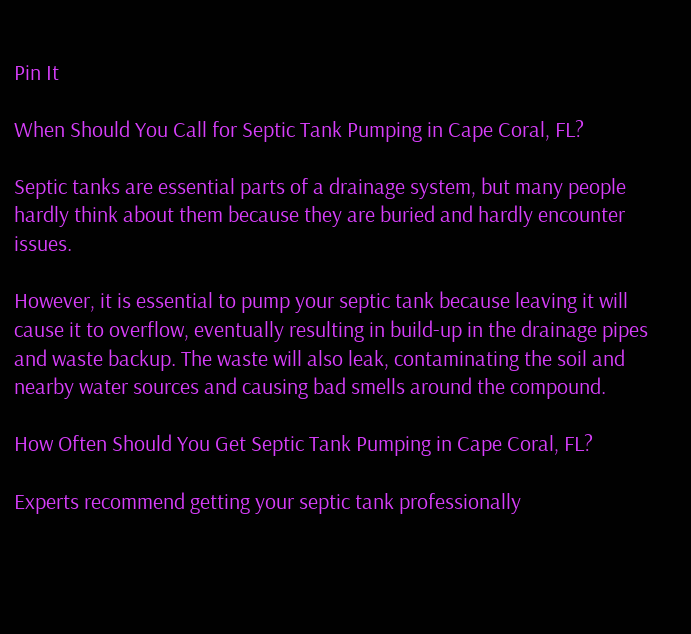Pin It

When Should You Call for Septic Tank Pumping in Cape Coral, FL?

Septic tanks are essential parts of a drainage system, but many people hardly think about them because they are buried and hardly encounter issues.

However, it is essential to pump your septic tank because leaving it will cause it to overflow, eventually resulting in build-up in the drainage pipes and waste backup. The waste will also leak, contaminating the soil and nearby water sources and causing bad smells around the compound.

How Often Should You Get Septic Tank Pumping in Cape Coral, FL?

Experts recommend getting your septic tank professionally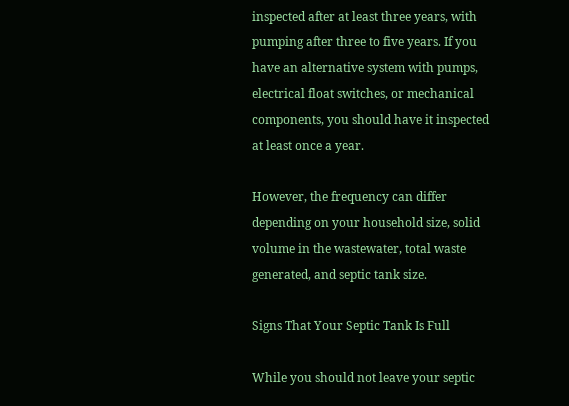inspected after at least three years, with pumping after three to five years. If you have an alternative system with pumps, electrical float switches, or mechanical components, you should have it inspected at least once a year.

However, the frequency can differ depending on your household size, solid volume in the wastewater, total waste generated, and septic tank size.

Signs That Your Septic Tank Is Full

While you should not leave your septic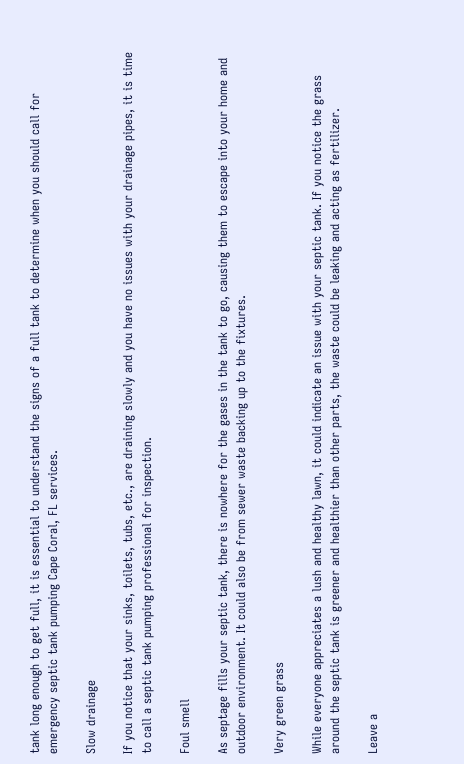tank long enough to get full, it is essential to understand the signs of a full tank to determine when you should call for emergency septic tank pumping Cape Coral, FL services.

Slow drainage

If you notice that your sinks, toilets, tubs, etc., are draining slowly and you have no issues with your drainage pipes, it is time to call a septic tank pumping professional for inspection.

Foul smell

As septage fills your septic tank, there is nowhere for the gases in the tank to go, causing them to escape into your home and outdoor environment. It could also be from sewer waste backing up to the fixtures.

Very green grass

While everyone appreciates a lush and healthy lawn, it could indicate an issue with your septic tank. If you notice the grass around the septic tank is greener and healthier than other parts, the waste could be leaking and acting as fertilizer.

Leave a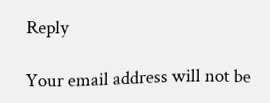Reply

Your email address will not be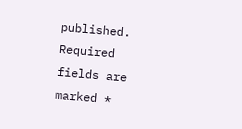published. Required fields are marked *